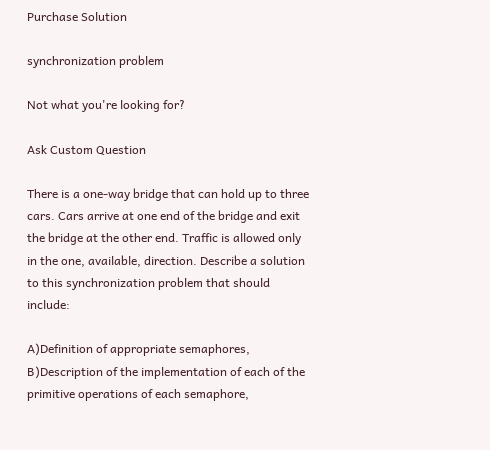Purchase Solution

synchronization problem

Not what you're looking for?

Ask Custom Question

There is a one-way bridge that can hold up to three cars. Cars arrive at one end of the bridge and exit the bridge at the other end. Traffic is allowed only in the one, available, direction. Describe a solution to this synchronization problem that should include:

A)Definition of appropriate semaphores,
B)Description of the implementation of each of the primitive operations of each semaphore,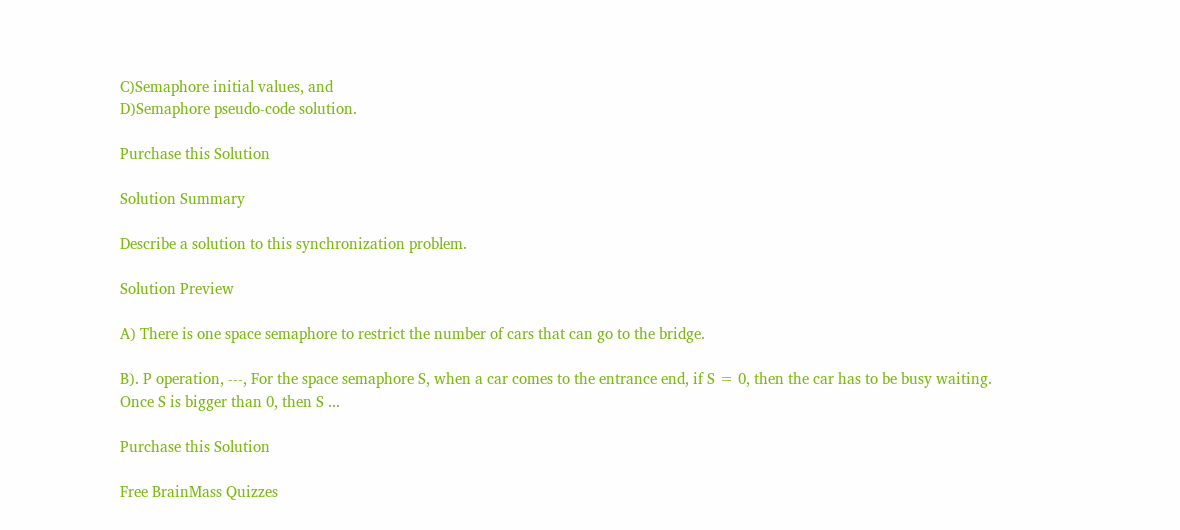C)Semaphore initial values, and
D)Semaphore pseudo-code solution.

Purchase this Solution

Solution Summary

Describe a solution to this synchronization problem.

Solution Preview

A) There is one space semaphore to restrict the number of cars that can go to the bridge.

B). P operation, ---, For the space semaphore S, when a car comes to the entrance end, if S = 0, then the car has to be busy waiting. Once S is bigger than 0, then S ...

Purchase this Solution

Free BrainMass Quizzes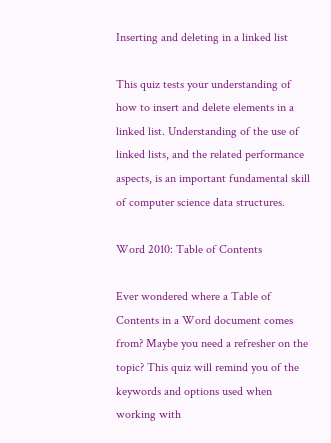Inserting and deleting in a linked list

This quiz tests your understanding of how to insert and delete elements in a linked list. Understanding of the use of linked lists, and the related performance aspects, is an important fundamental skill of computer science data structures.

Word 2010: Table of Contents

Ever wondered where a Table of Contents in a Word document comes from? Maybe you need a refresher on the topic? This quiz will remind you of the keywords and options used when working with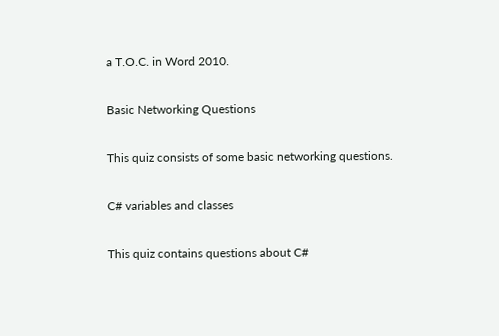a T.O.C. in Word 2010.

Basic Networking Questions

This quiz consists of some basic networking questions.

C# variables and classes

This quiz contains questions about C#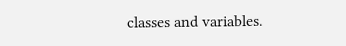classes and variables.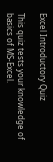Excel Introductory Quiz

This quiz tests your knowledge of basics of MS-Excel.